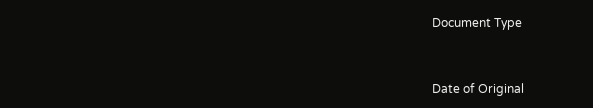Document Type


Date of Original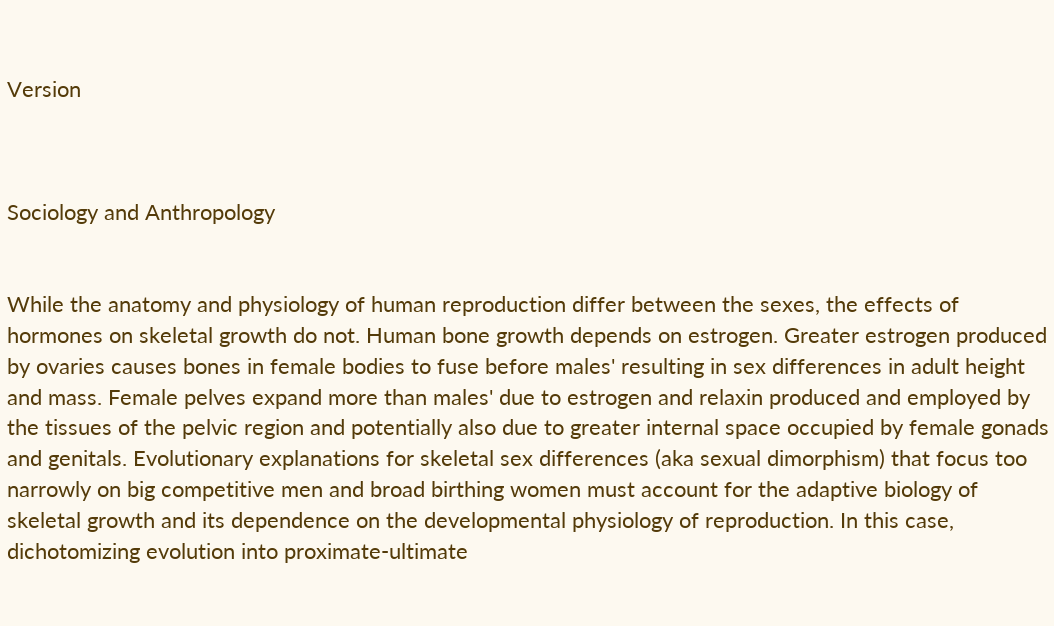Version



Sociology and Anthropology


While the anatomy and physiology of human reproduction differ between the sexes, the effects of hormones on skeletal growth do not. Human bone growth depends on estrogen. Greater estrogen produced by ovaries causes bones in female bodies to fuse before males' resulting in sex differences in adult height and mass. Female pelves expand more than males' due to estrogen and relaxin produced and employed by the tissues of the pelvic region and potentially also due to greater internal space occupied by female gonads and genitals. Evolutionary explanations for skeletal sex differences (aka sexual dimorphism) that focus too narrowly on big competitive men and broad birthing women must account for the adaptive biology of skeletal growth and its dependence on the developmental physiology of reproduction. In this case, dichotomizing evolution into proximate‐ultimate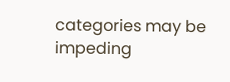categories may be impeding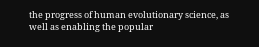the progress of human evolutionary science, as well as enabling the popular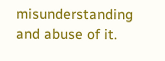misunderstanding and abuse of it.